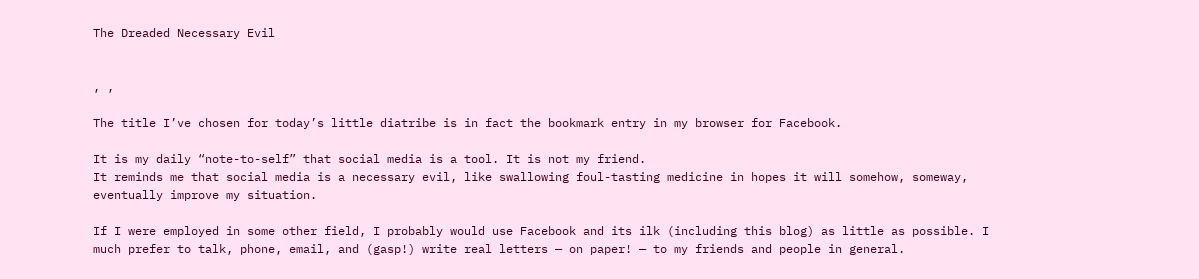The Dreaded Necessary Evil


, ,

The title I’ve chosen for today’s little diatribe is in fact the bookmark entry in my browser for Facebook.

It is my daily “note-to-self” that social media is a tool. It is not my friend.
It reminds me that social media is a necessary evil, like swallowing foul-tasting medicine in hopes it will somehow, someway, eventually improve my situation.

If I were employed in some other field, I probably would use Facebook and its ilk (including this blog) as little as possible. I much prefer to talk, phone, email, and (gasp!) write real letters — on paper! — to my friends and people in general.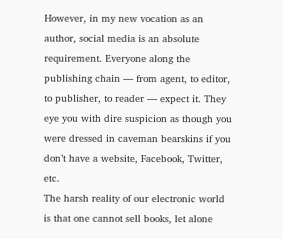However, in my new vocation as an author, social media is an absolute requirement. Everyone along the publishing chain — from agent, to editor, to publisher, to reader — expect it. They eye you with dire suspicion as though you were dressed in caveman bearskins if you don’t have a website, Facebook, Twitter, etc.
The harsh reality of our electronic world is that one cannot sell books, let alone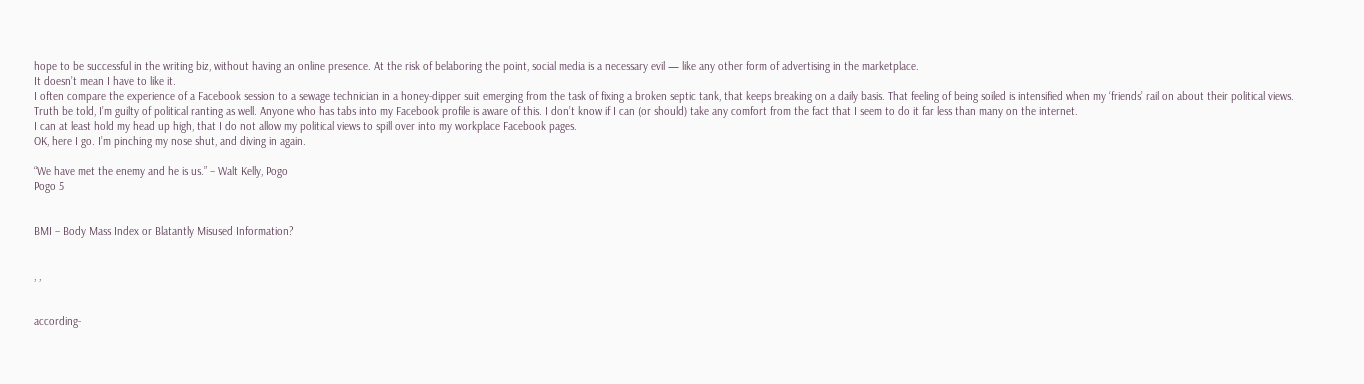hope to be successful in the writing biz, without having an online presence. At the risk of belaboring the point, social media is a necessary evil — like any other form of advertising in the marketplace.
It doesn’t mean I have to like it.
I often compare the experience of a Facebook session to a sewage technician in a honey-dipper suit emerging from the task of fixing a broken septic tank, that keeps breaking on a daily basis. That feeling of being soiled is intensified when my ‘friends’ rail on about their political views.
Truth be told, I’m guilty of political ranting as well. Anyone who has tabs into my Facebook profile is aware of this. I don’t know if I can (or should) take any comfort from the fact that I seem to do it far less than many on the internet.
I can at least hold my head up high, that I do not allow my political views to spill over into my workplace Facebook pages.
OK, here I go. I’m pinching my nose shut, and diving in again.

“We have met the enemy and he is us.” – Walt Kelly, Pogo
Pogo 5


BMI – Body Mass Index or Blatantly Misused Information?


, ,


according-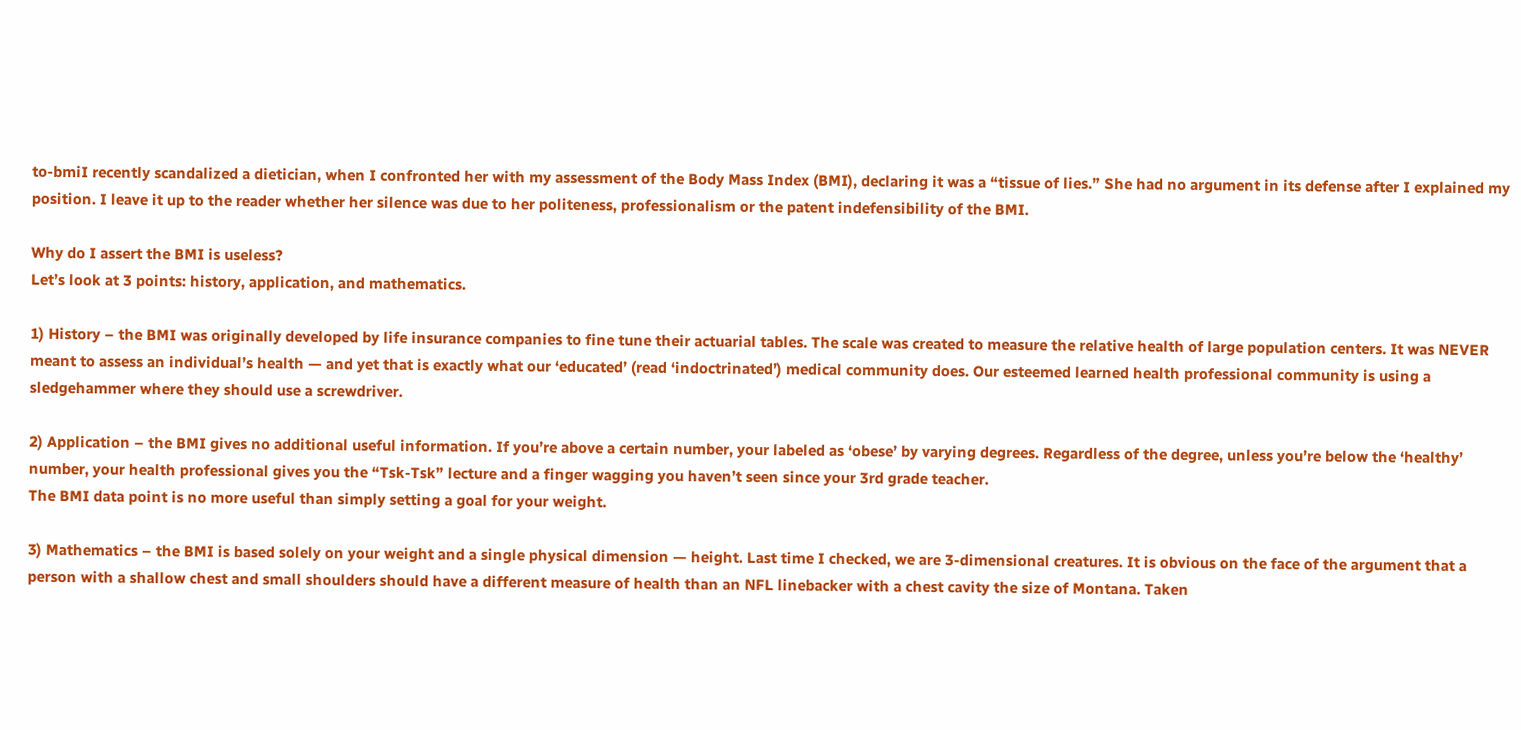to-bmiI recently scandalized a dietician, when I confronted her with my assessment of the Body Mass Index (BMI), declaring it was a “tissue of lies.” She had no argument in its defense after I explained my position. I leave it up to the reader whether her silence was due to her politeness, professionalism or the patent indefensibility of the BMI.

Why do I assert the BMI is useless?
Let’s look at 3 points: history, application, and mathematics.

1) History – the BMI was originally developed by life insurance companies to fine tune their actuarial tables. The scale was created to measure the relative health of large population centers. It was NEVER meant to assess an individual’s health — and yet that is exactly what our ‘educated’ (read ‘indoctrinated’) medical community does. Our esteemed learned health professional community is using a sledgehammer where they should use a screwdriver.

2) Application – the BMI gives no additional useful information. If you’re above a certain number, your labeled as ‘obese’ by varying degrees. Regardless of the degree, unless you’re below the ‘healthy’ number, your health professional gives you the “Tsk-Tsk” lecture and a finger wagging you haven’t seen since your 3rd grade teacher.
The BMI data point is no more useful than simply setting a goal for your weight.

3) Mathematics – the BMI is based solely on your weight and a single physical dimension — height. Last time I checked, we are 3-dimensional creatures. It is obvious on the face of the argument that a person with a shallow chest and small shoulders should have a different measure of health than an NFL linebacker with a chest cavity the size of Montana. Taken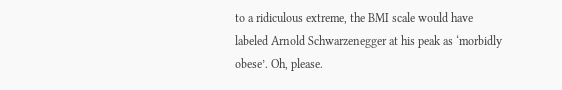to a ridiculous extreme, the BMI scale would have labeled Arnold Schwarzenegger at his peak as ‘morbidly obese’. Oh, please.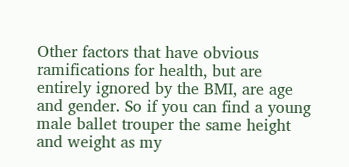Other factors that have obvious ramifications for health, but are entirely ignored by the BMI, are age and gender. So if you can find a young male ballet trouper the same height and weight as my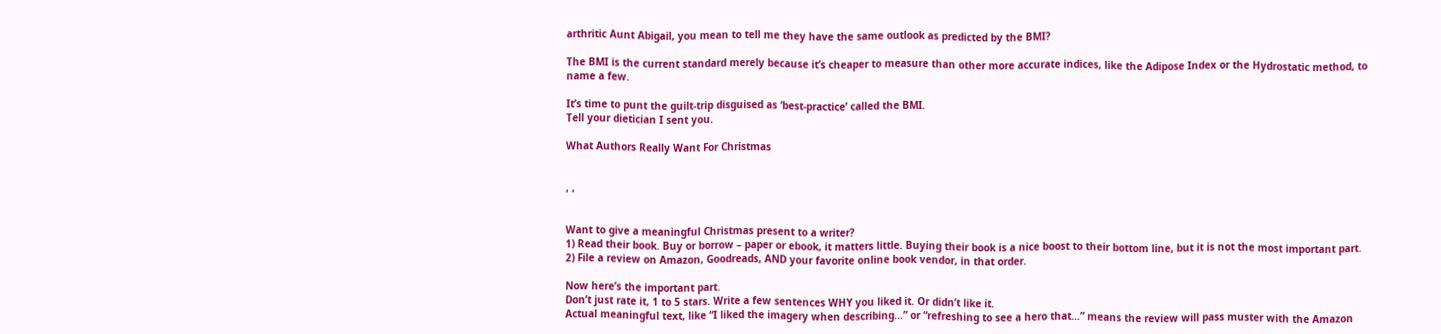arthritic Aunt Abigail, you mean to tell me they have the same outlook as predicted by the BMI?

The BMI is the current standard merely because it’s cheaper to measure than other more accurate indices, like the Adipose Index or the Hydrostatic method, to name a few.

It’s time to punt the guilt-trip disguised as ‘best-practice’ called the BMI.
Tell your dietician I sent you.

What Authors Really Want For Christmas


, ,


Want to give a meaningful Christmas present to a writer?
1) Read their book. Buy or borrow – paper or ebook, it matters little. Buying their book is a nice boost to their bottom line, but it is not the most important part.
2) File a review on Amazon, Goodreads, AND your favorite online book vendor, in that order.

Now here’s the important part.
Don’t just rate it, 1 to 5 stars. Write a few sentences WHY you liked it. Or didn’t like it.
Actual meaningful text, like “I liked the imagery when describing…” or “refreshing to see a hero that…” means the review will pass muster with the Amazon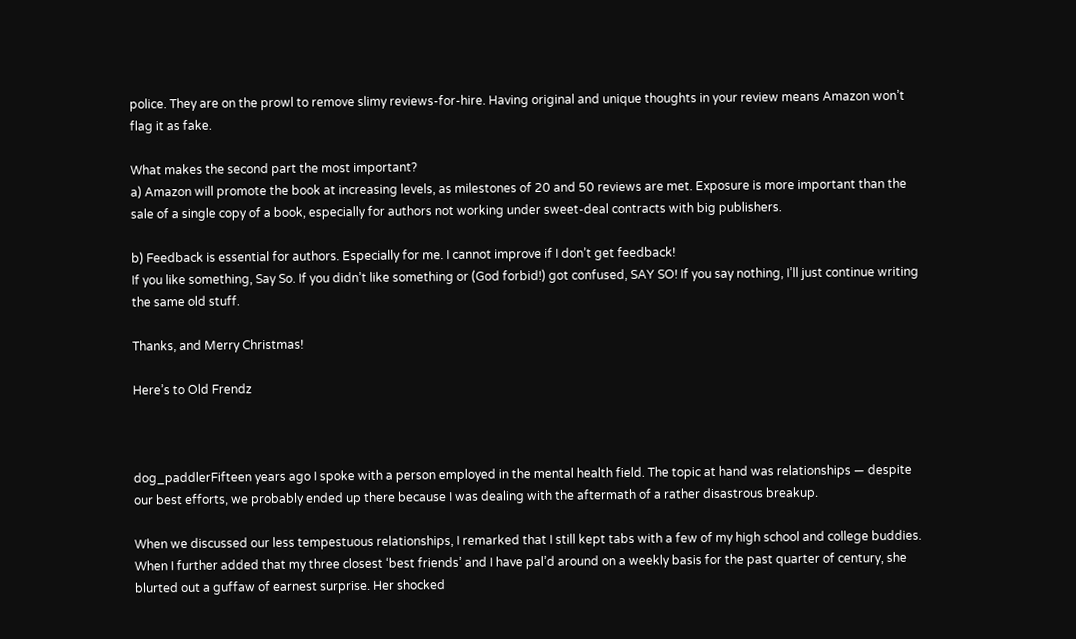police. They are on the prowl to remove slimy reviews-for-hire. Having original and unique thoughts in your review means Amazon won’t flag it as fake.

What makes the second part the most important?
a) Amazon will promote the book at increasing levels, as milestones of 20 and 50 reviews are met. Exposure is more important than the sale of a single copy of a book, especially for authors not working under sweet-deal contracts with big publishers.

b) Feedback is essential for authors. Especially for me. I cannot improve if I don’t get feedback!
If you like something, Say So. If you didn’t like something or (God forbid!) got confused, SAY SO! If you say nothing, I’ll just continue writing the same old stuff.

Thanks, and Merry Christmas!

Here’s to Old Frendz



dog_paddlerFifteen years ago I spoke with a person employed in the mental health field. The topic at hand was relationships — despite our best efforts, we probably ended up there because I was dealing with the aftermath of a rather disastrous breakup.

When we discussed our less tempestuous relationships, I remarked that I still kept tabs with a few of my high school and college buddies. When I further added that my three closest ‘best friends’ and I have pal’d around on a weekly basis for the past quarter of century, she blurted out a guffaw of earnest surprise. Her shocked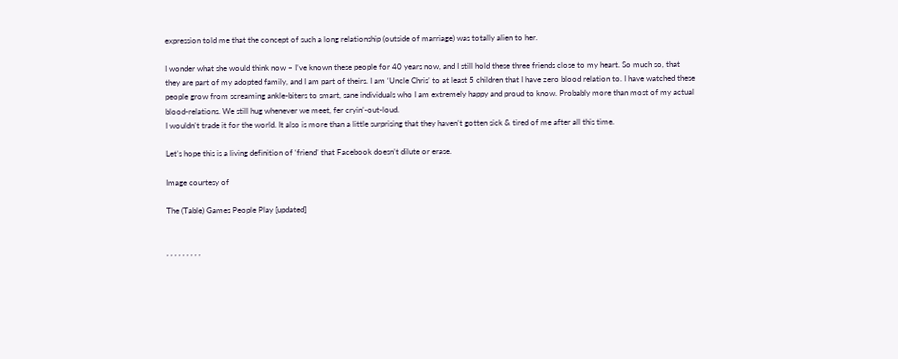expression told me that the concept of such a long relationship (outside of marriage) was totally alien to her.

I wonder what she would think now – I’ve known these people for 40 years now, and I still hold these three friends close to my heart. So much so, that they are part of my adopted family, and I am part of theirs. I am ‘Uncle Chris’ to at least 5 children that I have zero blood relation to. I have watched these people grow from screaming ankle-biters to smart, sane individuals who I am extremely happy and proud to know. Probably more than most of my actual blood-relations. We still hug whenever we meet, fer cryin’-out-loud.
I wouldn’t trade it for the world. It also is more than a little surprising that they haven’t gotten sick & tired of me after all this time.

Let’s hope this is a living definition of ‘friend’ that Facebook doesn’t dilute or erase.

Image courtesy of

The (Table) Games People Play [updated]


, , , , , , , , ,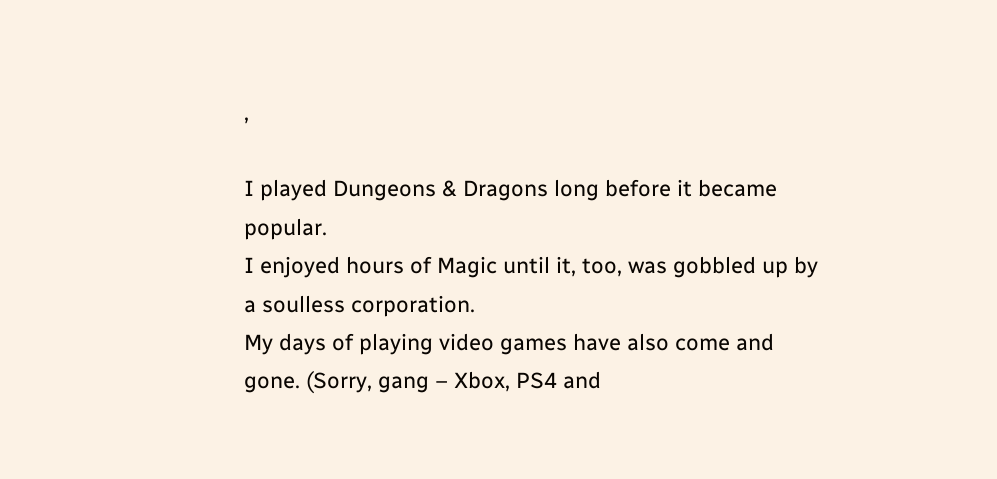,

I played Dungeons & Dragons long before it became popular.
I enjoyed hours of Magic until it, too, was gobbled up by a soulless corporation.
My days of playing video games have also come and gone. (Sorry, gang – Xbox, PS4 and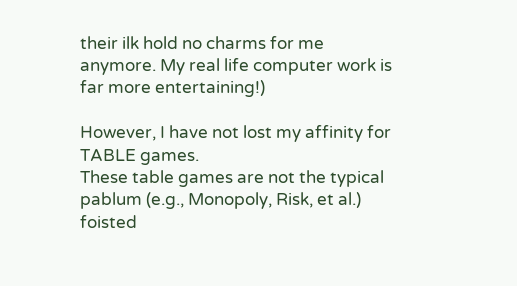their ilk hold no charms for me anymore. My real life computer work is far more entertaining!)

However, I have not lost my affinity for TABLE games.
These table games are not the typical pablum (e.g., Monopoly, Risk, et al.) foisted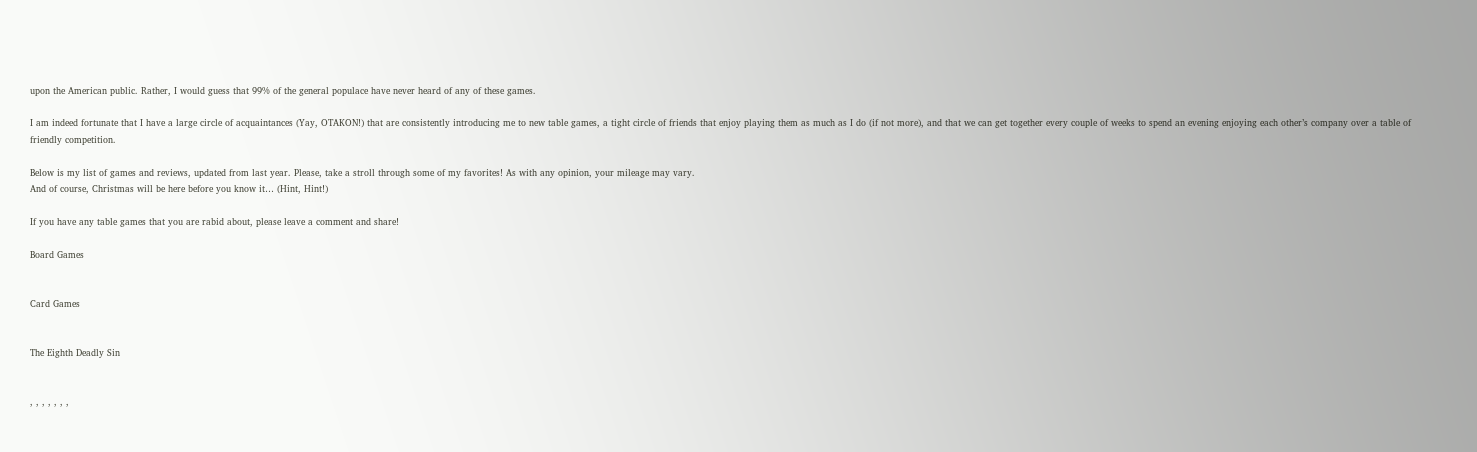upon the American public. Rather, I would guess that 99% of the general populace have never heard of any of these games.

I am indeed fortunate that I have a large circle of acquaintances (Yay, OTAKON!) that are consistently introducing me to new table games, a tight circle of friends that enjoy playing them as much as I do (if not more), and that we can get together every couple of weeks to spend an evening enjoying each other’s company over a table of friendly competition.

Below is my list of games and reviews, updated from last year. Please, take a stroll through some of my favorites! As with any opinion, your mileage may vary.
And of course, Christmas will be here before you know it… (Hint, Hint!)

If you have any table games that you are rabid about, please leave a comment and share!

Board Games


Card Games


The Eighth Deadly Sin


, , , , , , ,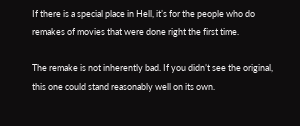If there is a special place in Hell, it’s for the people who do remakes of movies that were done right the first time.

The remake is not inherently bad. If you didn’t see the original, this one could stand reasonably well on its own.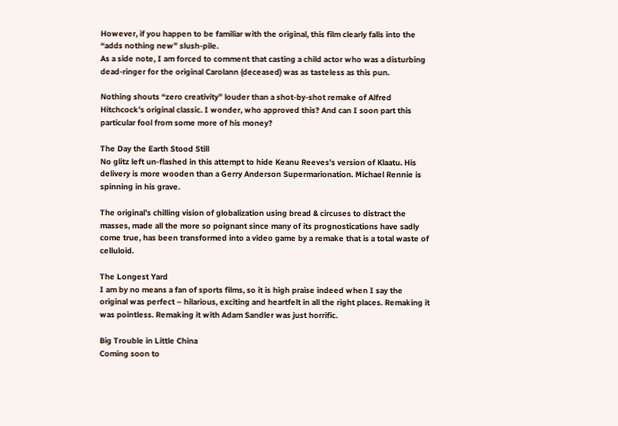However, if you happen to be familiar with the original, this film clearly falls into the “adds nothing new” slush-pile.
As a side note, I am forced to comment that casting a child actor who was a disturbing dead-ringer for the original Carolann (deceased) was as tasteless as this pun.

Nothing shouts “zero creativity” louder than a shot-by-shot remake of Alfred Hitchcock’s original classic. I wonder, who approved this? And can I soon part this particular fool from some more of his money?

The Day the Earth Stood Still
No glitz left un-flashed in this attempt to hide Keanu Reeves’s version of Klaatu. His delivery is more wooden than a Gerry Anderson Supermarionation. Michael Rennie is spinning in his grave.

The original’s chilling vision of globalization using bread & circuses to distract the masses, made all the more so poignant since many of its prognostications have sadly come true, has been transformed into a video game by a remake that is a total waste of celluloid.

The Longest Yard
I am by no means a fan of sports films, so it is high praise indeed when I say the original was perfect – hilarious, exciting and heartfelt in all the right places. Remaking it was pointless. Remaking it with Adam Sandler was just horrific.

Big Trouble in Little China
Coming soon to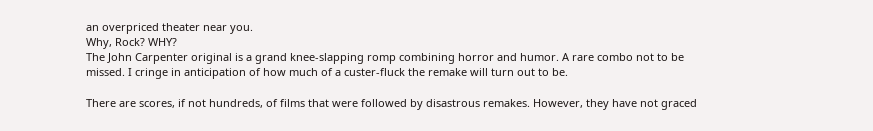an overpriced theater near you.
Why, Rock? WHY?
The John Carpenter original is a grand knee-slapping romp combining horror and humor. A rare combo not to be missed. I cringe in anticipation of how much of a custer-fluck the remake will turn out to be.

There are scores, if not hundreds, of films that were followed by disastrous remakes. However, they have not graced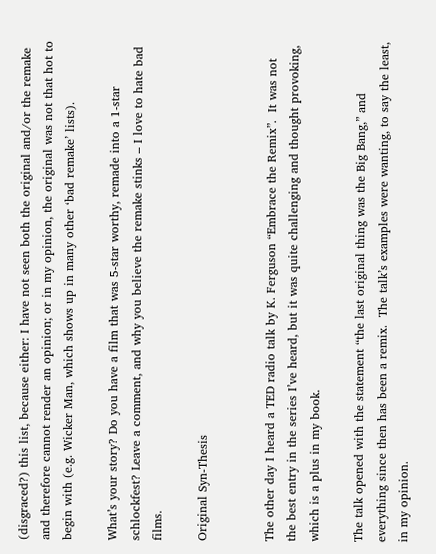(disgraced?) this list, because either: I have not seen both the original and/or the remake and therefore cannot render an opinion; or in my opinion, the original was not that hot to begin with (e.g. Wicker Man, which shows up in many other ‘bad remake’ lists).

What’s your story? Do you have a film that was 5-star worthy, remade into a 1-star schlockfest? Leave a comment, and why you believe the remake stinks – I love to hate bad films.

Original Syn-Thesis


The other day I heard a TED radio talk by K. Ferguson “Embrace the Remix”.  It was not the best entry in the series I’ve heard, but it was quite challenging and thought provoking, which is a plus in my book.

The talk opened with the statement “the last original thing was the Big Bang,” and everything since then has been a remix.  The talk’s examples were wanting, to say the least, in my opinion.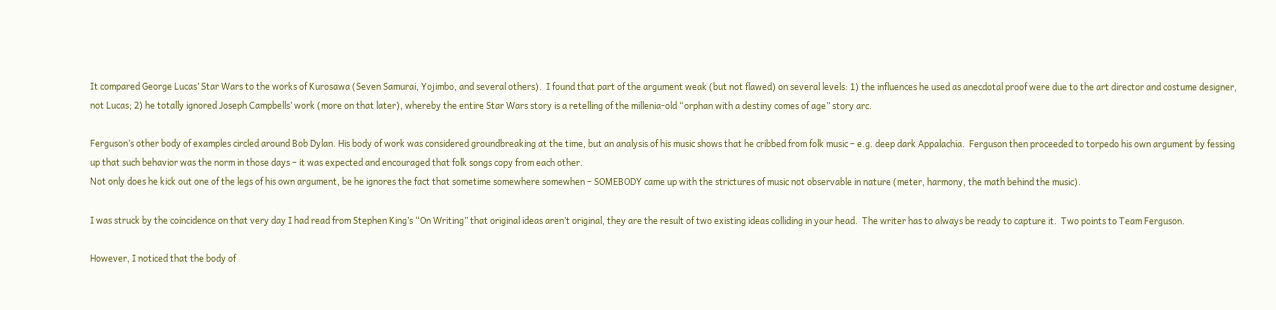It compared George Lucas’ Star Wars to the works of Kurosawa (Seven Samurai, Yojimbo, and several others).  I found that part of the argument weak (but not flawed) on several levels: 1) the influences he used as anecdotal proof were due to the art director and costume designer, not Lucas; 2) he totally ignored Joseph Campbells’ work (more on that later), whereby the entire Star Wars story is a retelling of the millenia-old “orphan with a destiny comes of age” story arc.

Ferguson’s other body of examples circled around Bob Dylan. His body of work was considered groundbreaking at the time, but an analysis of his music shows that he cribbed from folk music – e.g. deep dark Appalachia.  Ferguson then proceeded to torpedo his own argument by fessing up that such behavior was the norm in those days – it was expected and encouraged that folk songs copy from each other.
Not only does he kick out one of the legs of his own argument, be he ignores the fact that sometime somewhere somewhen – SOMEBODY came up with the strictures of music not observable in nature (meter, harmony, the math behind the music).

I was struck by the coincidence on that very day I had read from Stephen King’s “On Writing” that original ideas aren’t original, they are the result of two existing ideas colliding in your head.  The writer has to always be ready to capture it.  Two points to Team Ferguson.

However, I noticed that the body of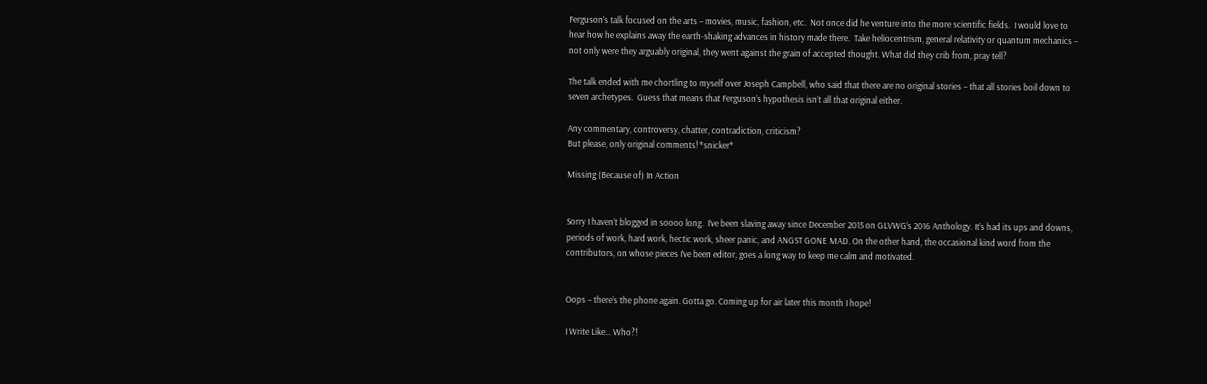Ferguson’s talk focused on the arts – movies, music, fashion, etc.  Not once did he venture into the more scientific fields.  I would love to hear how he explains away the earth-shaking advances in history made there.  Take heliocentrism, general relativity or quantum mechanics – not only were they arguably original, they went against the grain of accepted thought. What did they crib from, pray tell?

The talk ended with me chortling to myself over Joseph Campbell, who said that there are no original stories – that all stories boil down to seven archetypes.  Guess that means that Ferguson’s hypothesis isn’t all that original either.

Any commentary, controversy, chatter, contradiction, criticism?
But please, only original comments! *snicker*

Missing (Because of) In Action


Sorry I haven’t blogged in soooo long.  I’ve been slaving away since December 2015 on GLVWG’s 2016 Anthology. It’s had its ups and downs, periods of work, hard work, hectic work, sheer panic, and ANGST GONE MAD. On the other hand, the occasional kind word from the contributors, on whose pieces I’ve been editor, goes a long way to keep me calm and motivated.


Oops – there’s the phone again. Gotta go. Coming up for air later this month I hope!

I Write Like… Who?!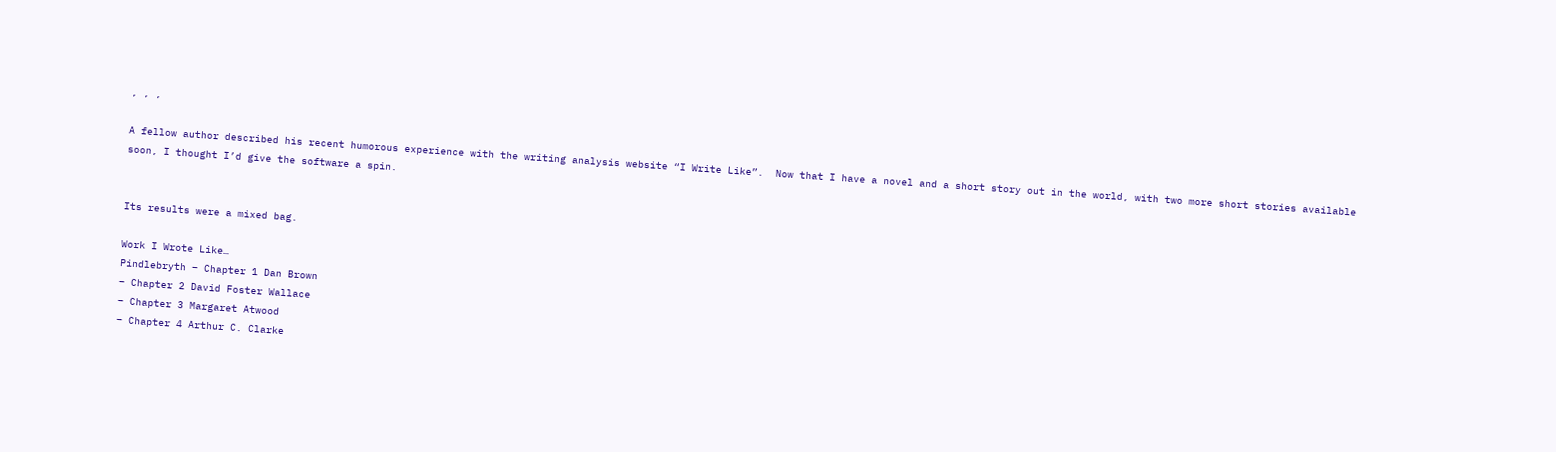, , ,

A fellow author described his recent humorous experience with the writing analysis website “I Write Like”.  Now that I have a novel and a short story out in the world, with two more short stories available soon, I thought I’d give the software a spin.


Its results were a mixed bag.

Work I Wrote Like…
Pindlebryth – Chapter 1 Dan Brown
– Chapter 2 David Foster Wallace
– Chapter 3 Margaret Atwood
– Chapter 4 Arthur C. Clarke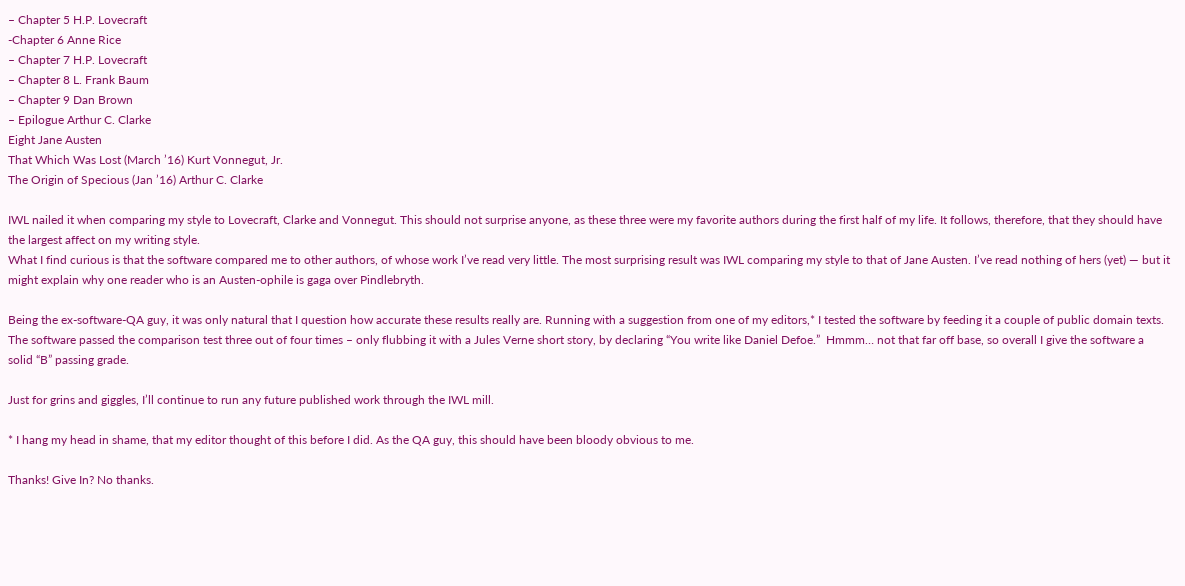– Chapter 5 H.P. Lovecraft
-Chapter 6 Anne Rice
– Chapter 7 H.P. Lovecraft
– Chapter 8 L. Frank Baum
– Chapter 9 Dan Brown
– Epilogue Arthur C. Clarke
Eight Jane Austen
That Which Was Lost (March ’16) Kurt Vonnegut, Jr.
The Origin of Specious (Jan ’16) Arthur C. Clarke

IWL nailed it when comparing my style to Lovecraft, Clarke and Vonnegut. This should not surprise anyone, as these three were my favorite authors during the first half of my life. It follows, therefore, that they should have the largest affect on my writing style.
What I find curious is that the software compared me to other authors, of whose work I’ve read very little. The most surprising result was IWL comparing my style to that of Jane Austen. I’ve read nothing of hers (yet) — but it might explain why one reader who is an Austen-ophile is gaga over Pindlebryth.

Being the ex-software-QA guy, it was only natural that I question how accurate these results really are. Running with a suggestion from one of my editors,* I tested the software by feeding it a couple of public domain texts. The software passed the comparison test three out of four times – only flubbing it with a Jules Verne short story, by declaring “You write like Daniel Defoe.”  Hmmm… not that far off base, so overall I give the software a solid “B” passing grade.

Just for grins and giggles, I’ll continue to run any future published work through the IWL mill.

* I hang my head in shame, that my editor thought of this before I did. As the QA guy, this should have been bloody obvious to me.

Thanks! Give In? No thanks.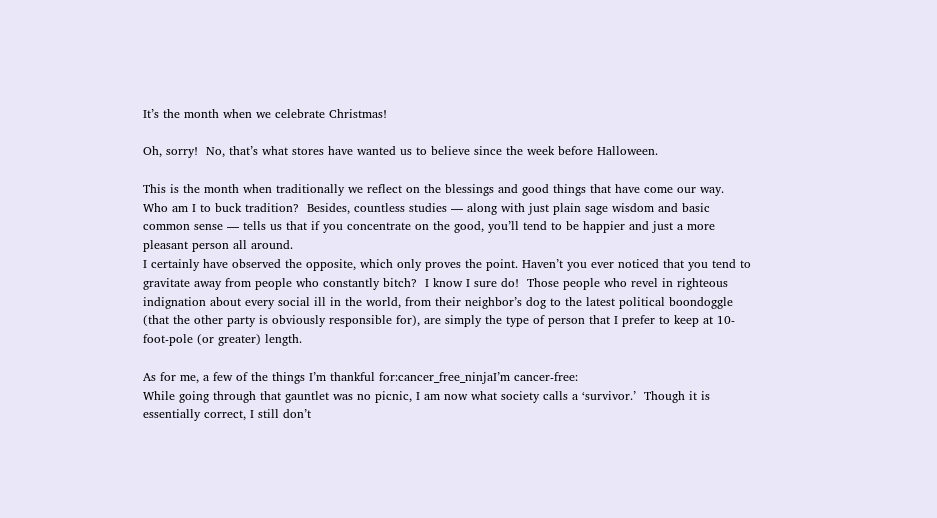It’s the month when we celebrate Christmas!

Oh, sorry!  No, that’s what stores have wanted us to believe since the week before Halloween.

This is the month when traditionally we reflect on the blessings and good things that have come our way.  Who am I to buck tradition?  Besides, countless studies — along with just plain sage wisdom and basic common sense — tells us that if you concentrate on the good, you’ll tend to be happier and just a more pleasant person all around.
I certainly have observed the opposite, which only proves the point. Haven’t you ever noticed that you tend to gravitate away from people who constantly bitch?  I know I sure do!  Those people who revel in righteous indignation about every social ill in the world, from their neighbor’s dog to the latest political boondoggle (that the other party is obviously responsible for), are simply the type of person that I prefer to keep at 10-foot-pole (or greater) length.

As for me, a few of the things I’m thankful for:cancer_free_ninjaI’m cancer-free:
While going through that gauntlet was no picnic, I am now what society calls a ‘survivor.’  Though it is essentially correct, I still don’t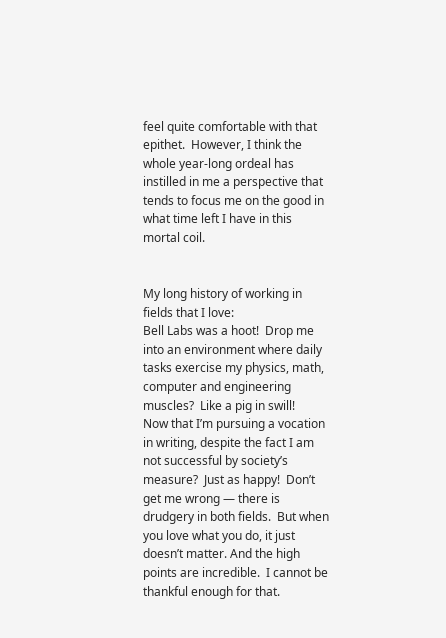feel quite comfortable with that epithet.  However, I think the whole year-long ordeal has instilled in me a perspective that tends to focus me on the good in what time left I have in this mortal coil.


My long history of working in fields that I love:
Bell Labs was a hoot!  Drop me into an environment where daily tasks exercise my physics, math, computer and engineering muscles?  Like a pig in swill!
Now that I’m pursuing a vocation in writing, despite the fact I am not successful by society’s measure?  Just as happy!  Don’t get me wrong — there is drudgery in both fields.  But when you love what you do, it just doesn’t matter. And the high points are incredible.  I cannot be thankful enough for that.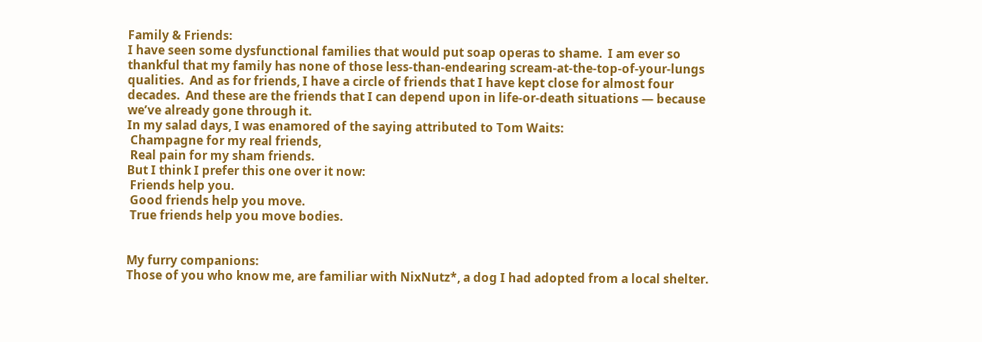Family & Friends:
I have seen some dysfunctional families that would put soap operas to shame.  I am ever so thankful that my family has none of those less-than-endearing scream-at-the-top-of-your-lungs qualities.  And as for friends, I have a circle of friends that I have kept close for almost four decades.  And these are the friends that I can depend upon in life-or-death situations — because we’ve already gone through it.
In my salad days, I was enamored of the saying attributed to Tom Waits:
 Champagne for my real friends,
 Real pain for my sham friends.
But I think I prefer this one over it now:
 Friends help you.
 Good friends help you move.
 True friends help you move bodies.


My furry companions:
Those of you who know me, are familiar with NixNutz*, a dog I had adopted from a local shelter.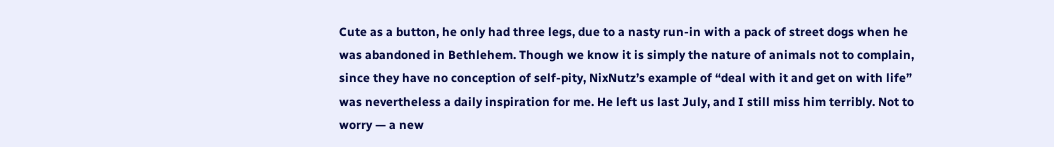Cute as a button, he only had three legs, due to a nasty run-in with a pack of street dogs when he was abandoned in Bethlehem. Though we know it is simply the nature of animals not to complain, since they have no conception of self-pity, NixNutz’s example of “deal with it and get on with life” was nevertheless a daily inspiration for me. He left us last July, and I still miss him terribly. Not to worry — a new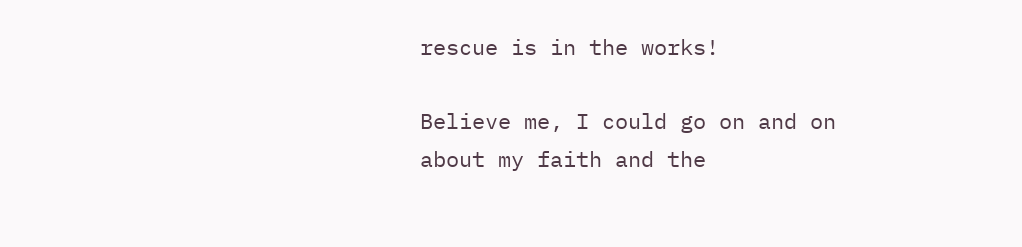rescue is in the works!

Believe me, I could go on and on about my faith and the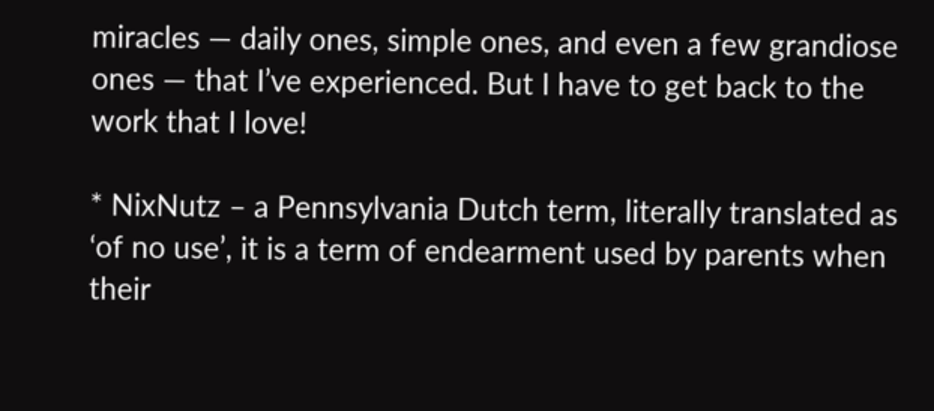miracles — daily ones, simple ones, and even a few grandiose ones — that I’ve experienced. But I have to get back to the work that I love!

* NixNutz – a Pennsylvania Dutch term, literally translated as ‘of no use’, it is a term of endearment used by parents when their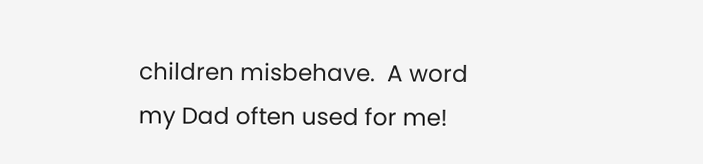children misbehave.  A word my Dad often used for me!